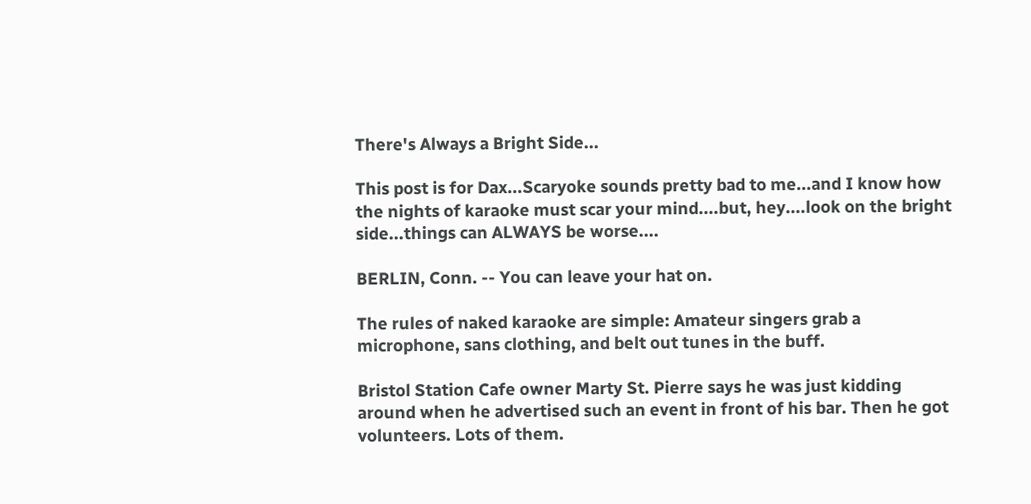There's Always a Bright Side...

This post is for Dax...Scaryoke sounds pretty bad to me...and I know how the nights of karaoke must scar your mind....but, hey....look on the bright side...things can ALWAYS be worse....

BERLIN, Conn. -- You can leave your hat on.

The rules of naked karaoke are simple: Amateur singers grab a microphone, sans clothing, and belt out tunes in the buff.

Bristol Station Cafe owner Marty St. Pierre says he was just kidding around when he advertised such an event in front of his bar. Then he got volunteers. Lots of them.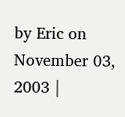by Eric on November 03, 2003 |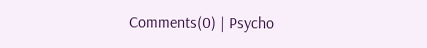Comments(0) | Psycho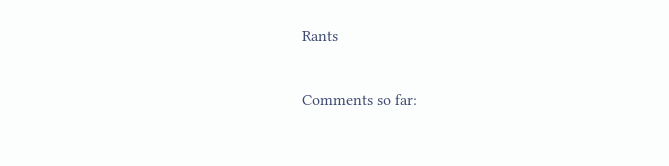Rants

Comments so far: